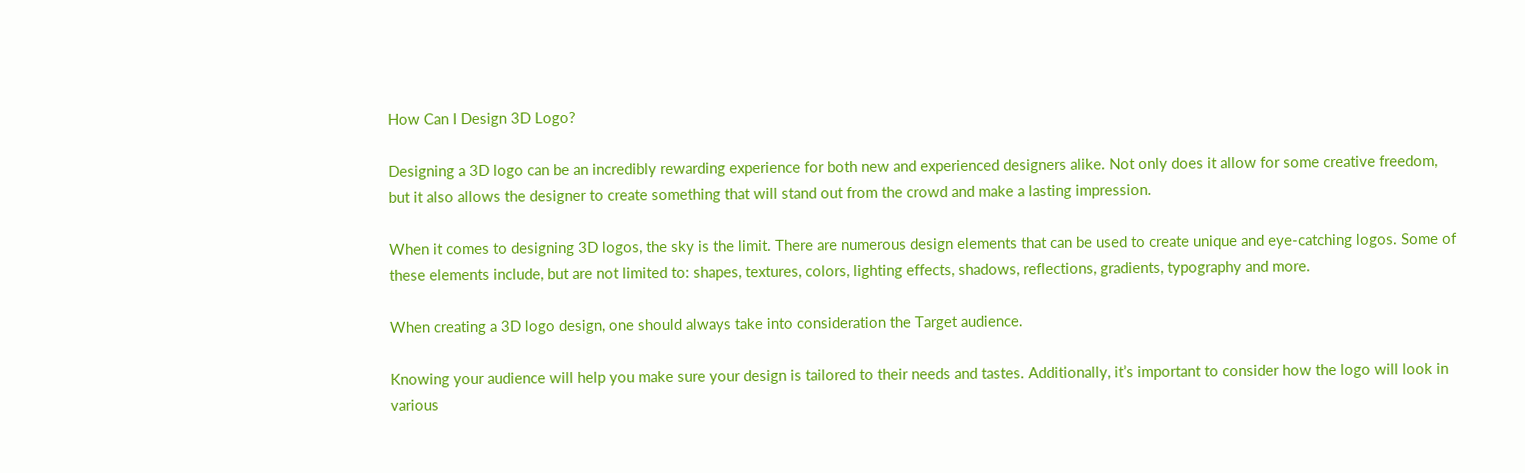How Can I Design 3D Logo?

Designing a 3D logo can be an incredibly rewarding experience for both new and experienced designers alike. Not only does it allow for some creative freedom, but it also allows the designer to create something that will stand out from the crowd and make a lasting impression.

When it comes to designing 3D logos, the sky is the limit. There are numerous design elements that can be used to create unique and eye-catching logos. Some of these elements include, but are not limited to: shapes, textures, colors, lighting effects, shadows, reflections, gradients, typography and more.

When creating a 3D logo design, one should always take into consideration the Target audience.

Knowing your audience will help you make sure your design is tailored to their needs and tastes. Additionally, it’s important to consider how the logo will look in various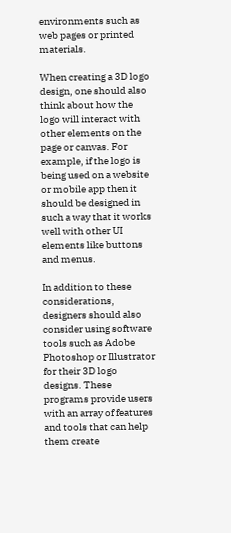environments such as web pages or printed materials.

When creating a 3D logo design, one should also think about how the logo will interact with other elements on the page or canvas. For example, if the logo is being used on a website or mobile app then it should be designed in such a way that it works well with other UI elements like buttons and menus.

In addition to these considerations, designers should also consider using software tools such as Adobe Photoshop or Illustrator for their 3D logo designs. These programs provide users with an array of features and tools that can help them create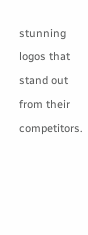stunning logos that stand out from their competitors.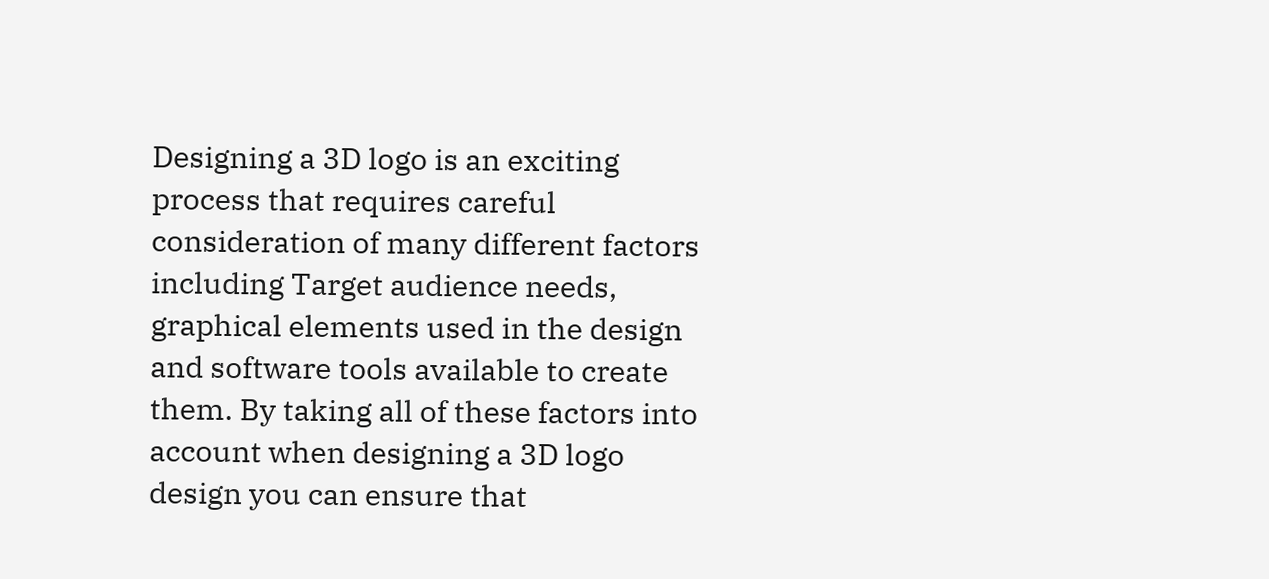Designing a 3D logo is an exciting process that requires careful consideration of many different factors including Target audience needs, graphical elements used in the design and software tools available to create them. By taking all of these factors into account when designing a 3D logo design you can ensure that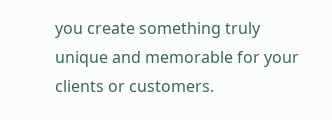you create something truly unique and memorable for your clients or customers.